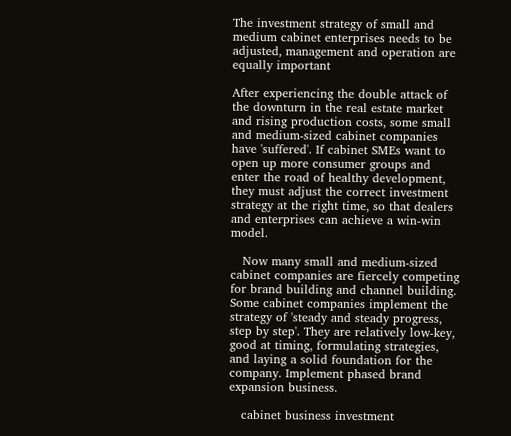The investment strategy of small and medium cabinet enterprises needs to be adjusted, management and operation are equally important

After experiencing the double attack of the downturn in the real estate market and rising production costs, some small and medium-sized cabinet companies have 'suffered'. If cabinet SMEs want to open up more consumer groups and enter the road of healthy development, they must adjust the correct investment strategy at the right time, so that dealers and enterprises can achieve a win-win model.

   Now many small and medium-sized cabinet companies are fiercely competing for brand building and channel building. Some cabinet companies implement the strategy of 'steady and steady progress, step by step'. They are relatively low-key, good at timing, formulating strategies, and laying a solid foundation for the company. Implement phased brand expansion business.

   cabinet business investment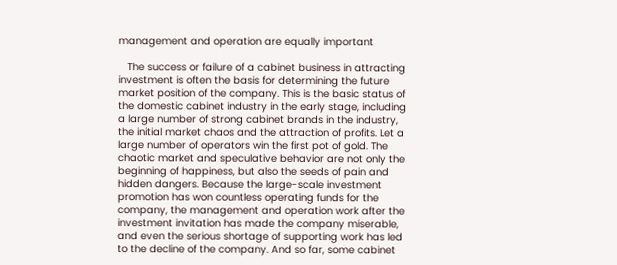management and operation are equally important

   The success or failure of a cabinet business in attracting investment is often the basis for determining the future market position of the company. This is the basic status of the domestic cabinet industry in the early stage, including a large number of strong cabinet brands in the industry, the initial market chaos and the attraction of profits. Let a large number of operators win the first pot of gold. The chaotic market and speculative behavior are not only the beginning of happiness, but also the seeds of pain and hidden dangers. Because the large-scale investment promotion has won countless operating funds for the company, the management and operation work after the investment invitation has made the company miserable, and even the serious shortage of supporting work has led to the decline of the company. And so far, some cabinet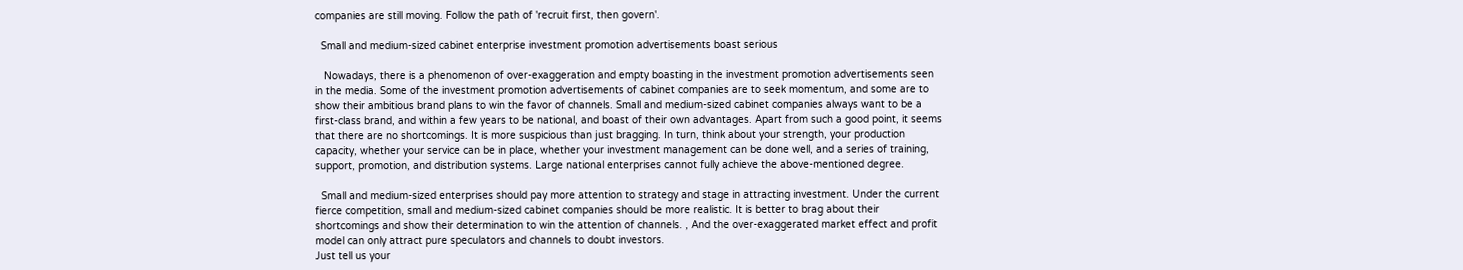companies are still moving. Follow the path of 'recruit first, then govern'.

  Small and medium-sized cabinet enterprise investment promotion advertisements boast serious

   Nowadays, there is a phenomenon of over-exaggeration and empty boasting in the investment promotion advertisements seen in the media. Some of the investment promotion advertisements of cabinet companies are to seek momentum, and some are to show their ambitious brand plans to win the favor of channels. Small and medium-sized cabinet companies always want to be a first-class brand, and within a few years to be national, and boast of their own advantages. Apart from such a good point, it seems that there are no shortcomings. It is more suspicious than just bragging. In turn, think about your strength, your production capacity, whether your service can be in place, whether your investment management can be done well, and a series of training, support, promotion, and distribution systems. Large national enterprises cannot fully achieve the above-mentioned degree.

  Small and medium-sized enterprises should pay more attention to strategy and stage in attracting investment. Under the current fierce competition, small and medium-sized cabinet companies should be more realistic. It is better to brag about their shortcomings and show their determination to win the attention of channels. , And the over-exaggerated market effect and profit model can only attract pure speculators and channels to doubt investors.
Just tell us your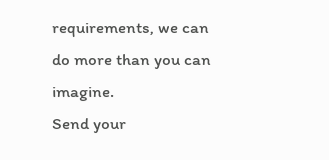requirements, we can do more than you can imagine.
Send your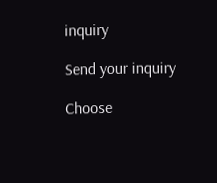inquiry

Send your inquiry

Choose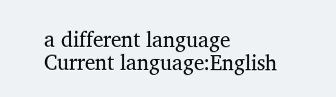a different language
Current language:English